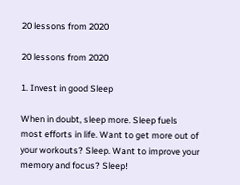20 lessons from 2020

20 lessons from 2020

1. Invest in good Sleep

When in doubt, sleep more. Sleep fuels most efforts in life. Want to get more out of your workouts? Sleep. Want to improve your memory and focus? Sleep!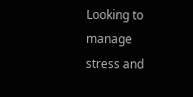Looking to manage stress and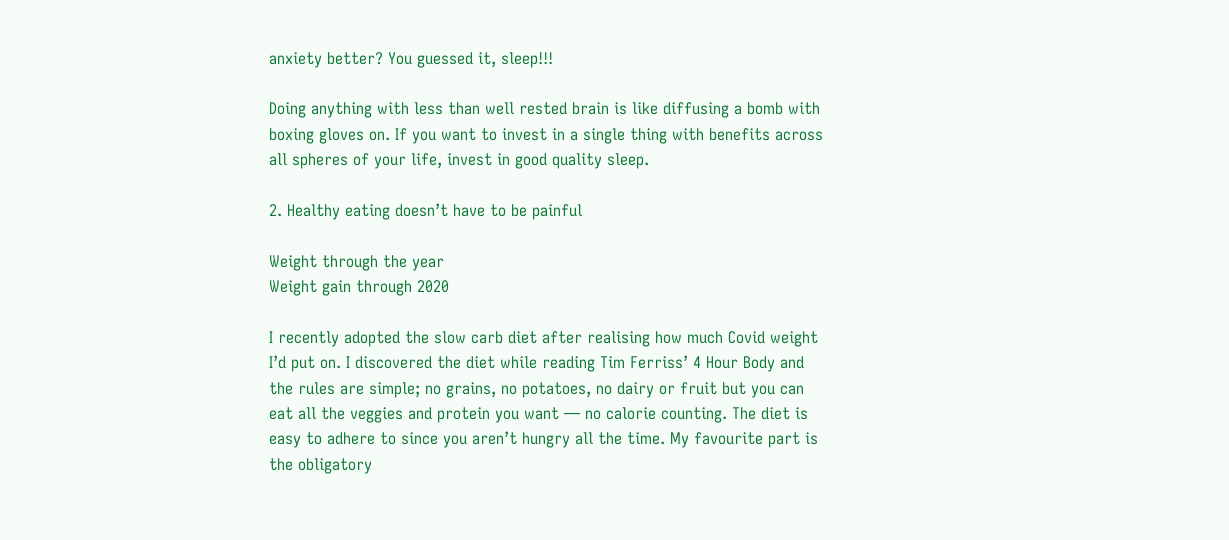anxiety better? You guessed it, sleep!!!

Doing anything with less than well rested brain is like diffusing a bomb with boxing gloves on. If you want to invest in a single thing with benefits across all spheres of your life, invest in good quality sleep.

2. Healthy eating doesn’t have to be painful

Weight through the year
Weight gain through 2020

I recently adopted the slow carb diet after realising how much Covid weight I’d put on. I discovered the diet while reading Tim Ferriss’ 4 Hour Body and the rules are simple; no grains, no potatoes, no dairy or fruit but you can eat all the veggies and protein you want — no calorie counting. The diet is easy to adhere to since you aren’t hungry all the time. My favourite part is the obligatory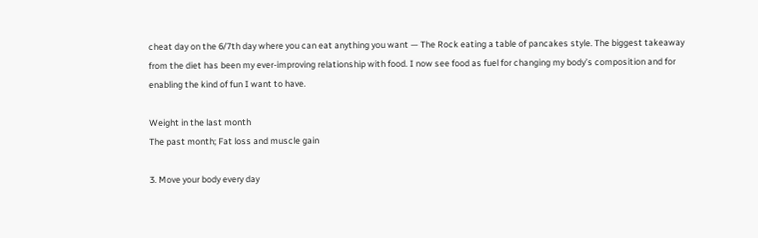cheat day on the 6/7th day where you can eat anything you want — The Rock eating a table of pancakes style. The biggest takeaway from the diet has been my ever-improving relationship with food. I now see food as fuel for changing my body’s composition and for enabling the kind of fun I want to have.

Weight in the last month
The past month; Fat loss and muscle gain

3. Move your body every day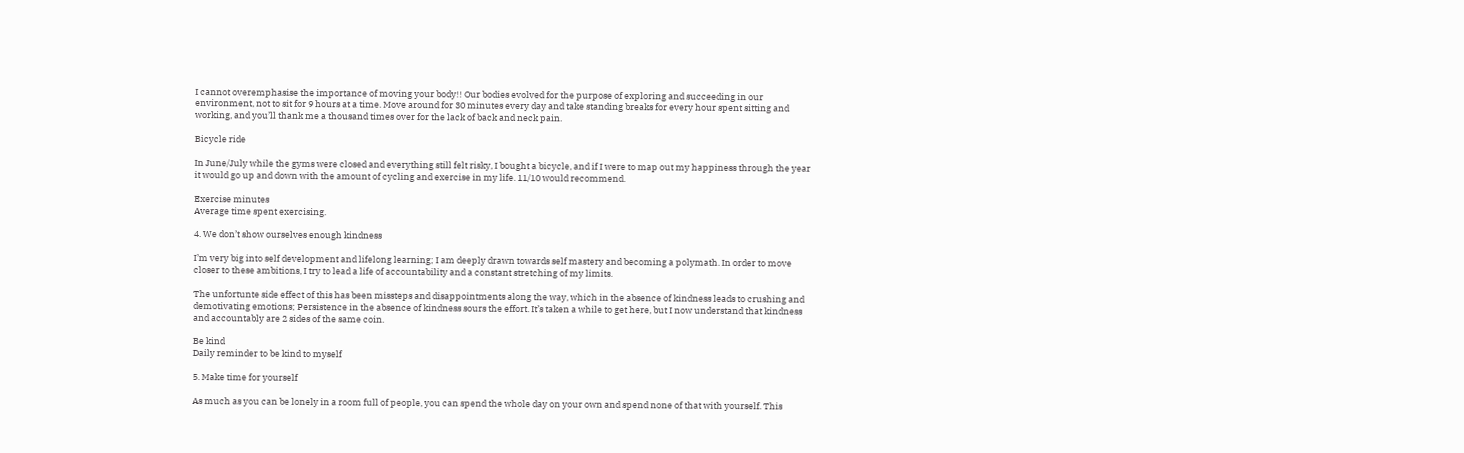I cannot overemphasise the importance of moving your body!! Our bodies evolved for the purpose of exploring and succeeding in our environment, not to sit for 9 hours at a time. Move around for 30 minutes every day and take standing breaks for every hour spent sitting and working, and you’ll thank me a thousand times over for the lack of back and neck pain.

Bicycle ride

In June/July while the gyms were closed and everything still felt risky, I bought a bicycle, and if I were to map out my happiness through the year it would go up and down with the amount of cycling and exercise in my life. 11/10 would recommend.

Exercise minutes
Average time spent exercising.

4. We don’t show ourselves enough kindness

I’m very big into self development and lifelong learning; I am deeply drawn towards self mastery and becoming a polymath. In order to move closer to these ambitions, I try to lead a life of accountability and a constant stretching of my limits.

The unfortunte side effect of this has been missteps and disappointments along the way, which in the absence of kindness leads to crushing and demotivating emotions; Persistence in the absence of kindness sours the effort. It’s taken a while to get here, but I now understand that kindness and accountably are 2 sides of the same coin.

Be kind
Daily reminder to be kind to myself

5. Make time for yourself

As much as you can be lonely in a room full of people, you can spend the whole day on your own and spend none of that with yourself. This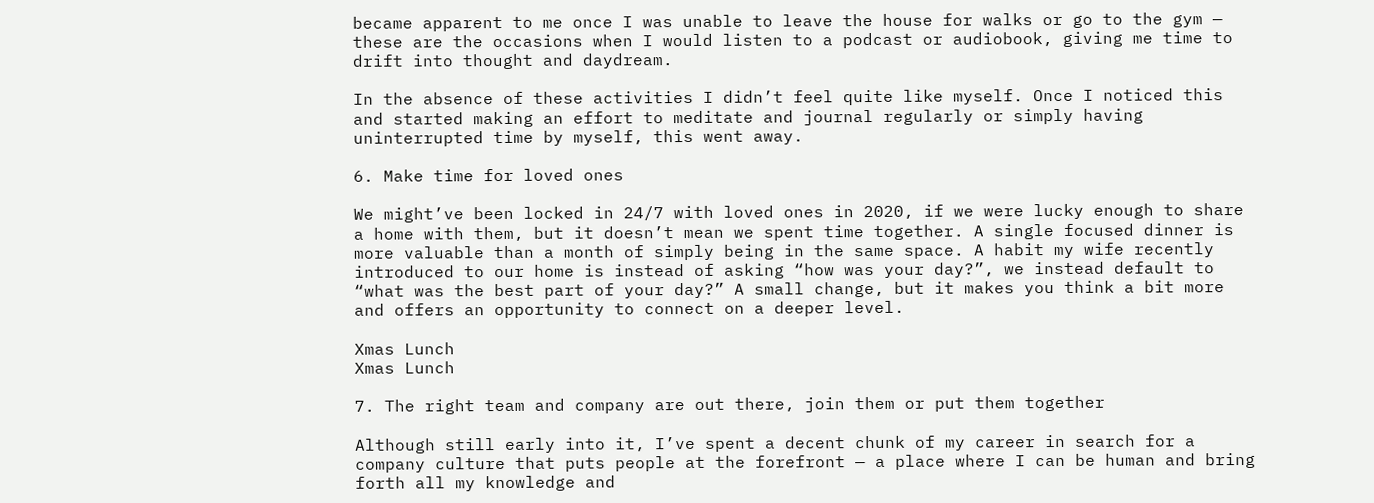became apparent to me once I was unable to leave the house for walks or go to the gym — these are the occasions when I would listen to a podcast or audiobook, giving me time to drift into thought and daydream.

In the absence of these activities I didn’t feel quite like myself. Once I noticed this and started making an effort to meditate and journal regularly or simply having uninterrupted time by myself, this went away.

6. Make time for loved ones

We might’ve been locked in 24/7 with loved ones in 2020, if we were lucky enough to share a home with them, but it doesn’t mean we spent time together. A single focused dinner is more valuable than a month of simply being in the same space. A habit my wife recently introduced to our home is instead of asking “how was your day?”, we instead default to “what was the best part of your day?” A small change, but it makes you think a bit more and offers an opportunity to connect on a deeper level.

Xmas Lunch
Xmas Lunch

7. The right team and company are out there, join them or put them together

Although still early into it, I’ve spent a decent chunk of my career in search for a company culture that puts people at the forefront — a place where I can be human and bring forth all my knowledge and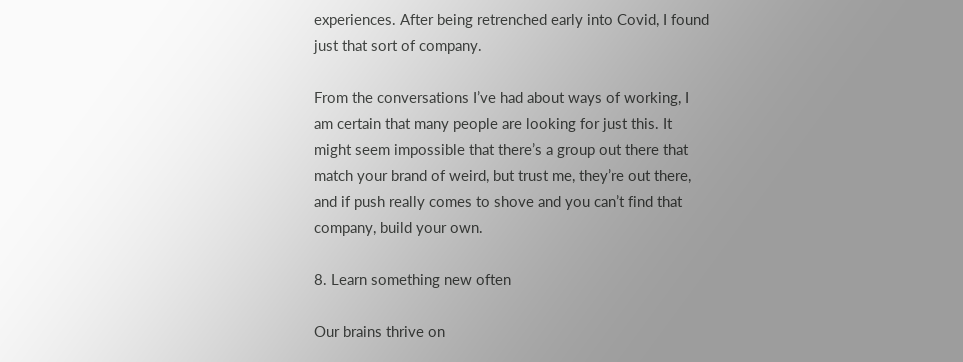experiences. After being retrenched early into Covid, I found just that sort of company.

From the conversations I’ve had about ways of working, I am certain that many people are looking for just this. It might seem impossible that there’s a group out there that match your brand of weird, but trust me, they’re out there, and if push really comes to shove and you can’t find that company, build your own.

8. Learn something new often

Our brains thrive on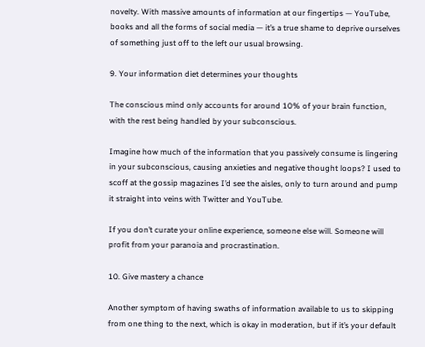novelty. With massive amounts of information at our fingertips — YouTube, books and all the forms of social media — it’s a true shame to deprive ourselves of something just off to the left our usual browsing.

9. Your information diet determines your thoughts

The conscious mind only accounts for around 10% of your brain function, with the rest being handled by your subconscious.

Imagine how much of the information that you passively consume is lingering in your subconscious, causing anxieties and negative thought loops? I used to scoff at the gossip magazines I’d see the aisles, only to turn around and pump it straight into veins with Twitter and YouTube.

If you don’t curate your online experience, someone else will. Someone will profit from your paranoia and procrastination.

10. Give mastery a chance

Another symptom of having swaths of information available to us to skipping from one thing to the next, which is okay in moderation, but if it’s your default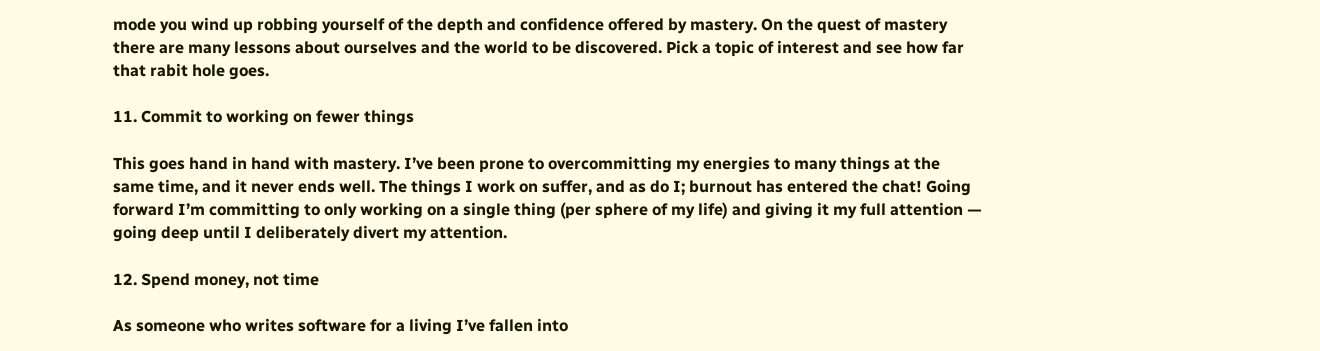mode you wind up robbing yourself of the depth and confidence offered by mastery. On the quest of mastery there are many lessons about ourselves and the world to be discovered. Pick a topic of interest and see how far that rabit hole goes.

11. Commit to working on fewer things

This goes hand in hand with mastery. I’ve been prone to overcommitting my energies to many things at the same time, and it never ends well. The things I work on suffer, and as do I; burnout has entered the chat! Going forward I’m committing to only working on a single thing (per sphere of my life) and giving it my full attention — going deep until I deliberately divert my attention.

12. Spend money, not time

As someone who writes software for a living I’ve fallen into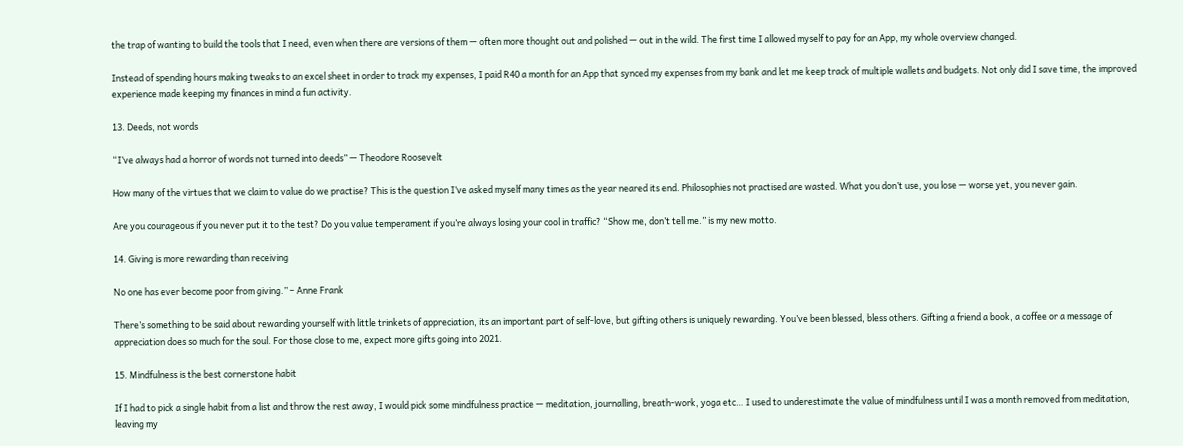the trap of wanting to build the tools that I need, even when there are versions of them — often more thought out and polished — out in the wild. The first time I allowed myself to pay for an App, my whole overview changed.

Instead of spending hours making tweaks to an excel sheet in order to track my expenses, I paid R40 a month for an App that synced my expenses from my bank and let me keep track of multiple wallets and budgets. Not only did I save time, the improved experience made keeping my finances in mind a fun activity.

13. Deeds, not words

“I’ve always had a horror of words not turned into deeds” — Theodore Roosevelt

How many of the virtues that we claim to value do we practise? This is the question I’ve asked myself many times as the year neared its end. Philosophies not practised are wasted. What you don’t use, you lose — worse yet, you never gain.

Are you courageous if you never put it to the test? Do you value temperament if you’re always losing your cool in traffic? “Show me, don’t tell me.” is my new motto.

14. Giving is more rewarding than receiving

No one has ever become poor from giving.” – Anne Frank

There’s something to be said about rewarding yourself with little trinkets of appreciation, its an important part of self-love, but gifting others is uniquely rewarding. You’ve been blessed, bless others. Gifting a friend a book, a coffee or a message of appreciation does so much for the soul. For those close to me, expect more gifts going into 2021.

15. Mindfulness is the best cornerstone habit

If I had to pick a single habit from a list and throw the rest away, I would pick some mindfulness practice — meditation, journalling, breath-work, yoga etc… I used to underestimate the value of mindfulness until I was a month removed from meditation, leaving my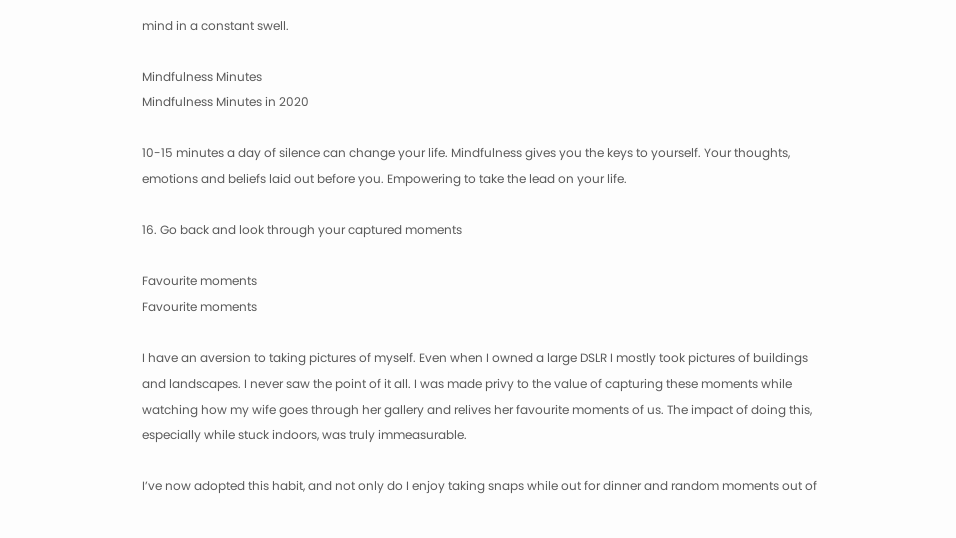mind in a constant swell.

Mindfulness Minutes
Mindfulness Minutes in 2020

10-15 minutes a day of silence can change your life. Mindfulness gives you the keys to yourself. Your thoughts, emotions and beliefs laid out before you. Empowering to take the lead on your life.

16. Go back and look through your captured moments

Favourite moments
Favourite moments

I have an aversion to taking pictures of myself. Even when I owned a large DSLR I mostly took pictures of buildings and landscapes. I never saw the point of it all. I was made privy to the value of capturing these moments while watching how my wife goes through her gallery and relives her favourite moments of us. The impact of doing this, especially while stuck indoors, was truly immeasurable.

I’ve now adopted this habit, and not only do I enjoy taking snaps while out for dinner and random moments out of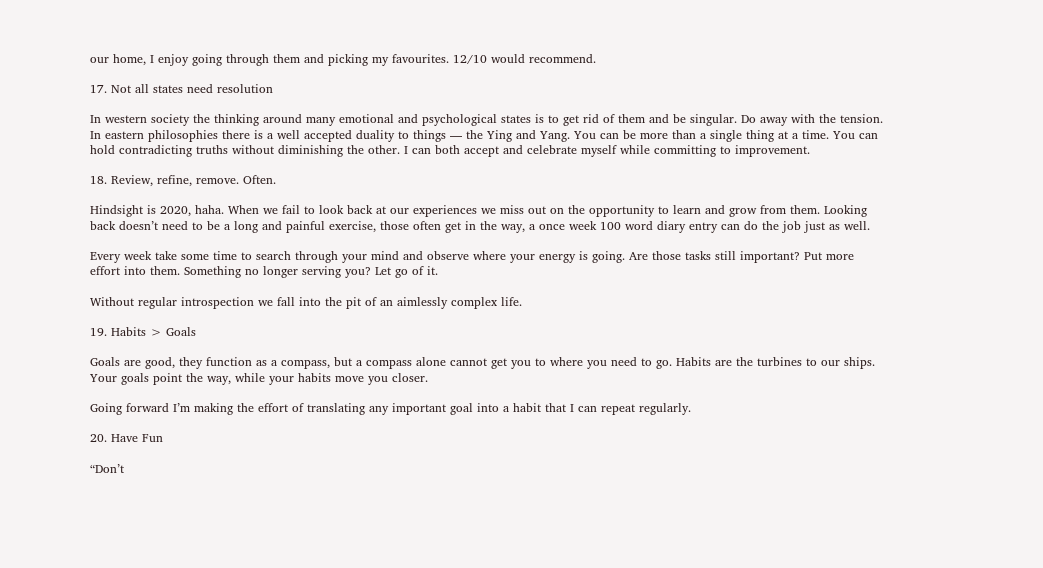our home, I enjoy going through them and picking my favourites. 12/10 would recommend.

17. Not all states need resolution

In western society the thinking around many emotional and psychological states is to get rid of them and be singular. Do away with the tension. In eastern philosophies there is a well accepted duality to things — the Ying and Yang. You can be more than a single thing at a time. You can hold contradicting truths without diminishing the other. I can both accept and celebrate myself while committing to improvement.

18. Review, refine, remove. Often.

Hindsight is 2020, haha. When we fail to look back at our experiences we miss out on the opportunity to learn and grow from them. Looking back doesn’t need to be a long and painful exercise, those often get in the way, a once week 100 word diary entry can do the job just as well.

Every week take some time to search through your mind and observe where your energy is going. Are those tasks still important? Put more effort into them. Something no longer serving you? Let go of it.

Without regular introspection we fall into the pit of an aimlessly complex life.

19. Habits > Goals

Goals are good, they function as a compass, but a compass alone cannot get you to where you need to go. Habits are the turbines to our ships. Your goals point the way, while your habits move you closer.

Going forward I’m making the effort of translating any important goal into a habit that I can repeat regularly.

20. Have Fun

“Don’t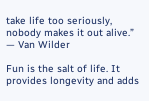take life too seriously, nobody makes it out alive.” — Van Wilder

Fun is the salt of life. It provides longevity and adds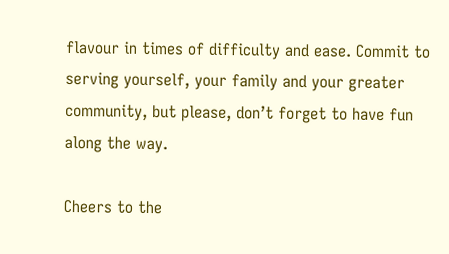flavour in times of difficulty and ease. Commit to serving yourself, your family and your greater community, but please, don’t forget to have fun along the way.

Cheers to the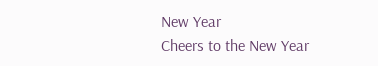New Year
Cheers to the New Year